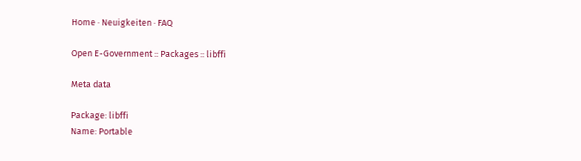Home · Neuigkeiten · FAQ

Open E-Government :: Packages :: libffi

Meta data

Package: libffi
Name: Portable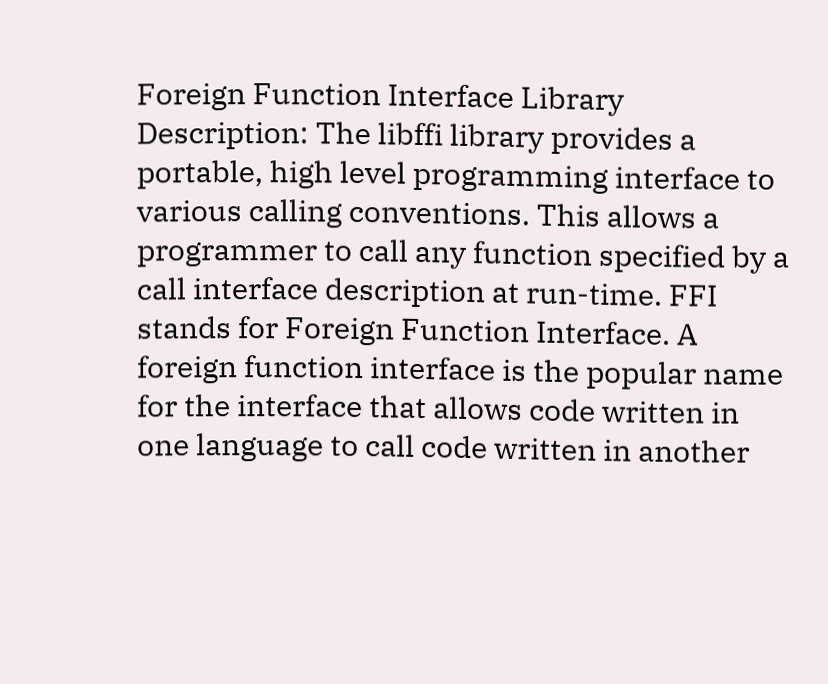Foreign Function Interface Library
Description: The libffi library provides a portable, high level programming interface to various calling conventions. This allows a programmer to call any function specified by a call interface description at run-time. FFI stands for Foreign Function Interface. A foreign function interface is the popular name for the interface that allows code written in one language to call code written in another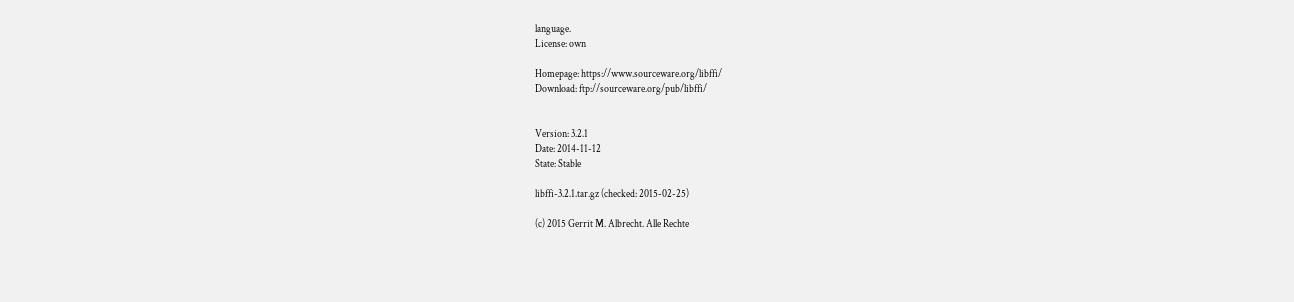language.
License: own

Homepage: https://www.sourceware.org/libffi/
Download: ftp://sourceware.org/pub/libffi/


Version: 3.2.1
Date: 2014-11-12
State: Stable

libffi-3.2.1.tar.gz (checked: 2015-02-25)

(c) 2015 Gerrit M. Albrecht. Alle Rechte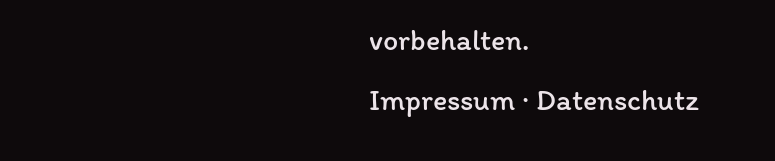vorbehalten.
Impressum · Datenschutz